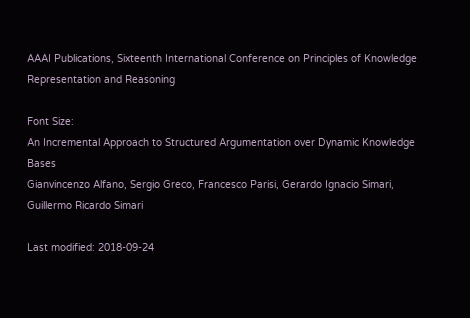AAAI Publications, Sixteenth International Conference on Principles of Knowledge Representation and Reasoning

Font Size:
An Incremental Approach to Structured Argumentation over Dynamic Knowledge Bases
Gianvincenzo Alfano, Sergio Greco, Francesco Parisi, Gerardo Ignacio Simari, Guillermo Ricardo Simari

Last modified: 2018-09-24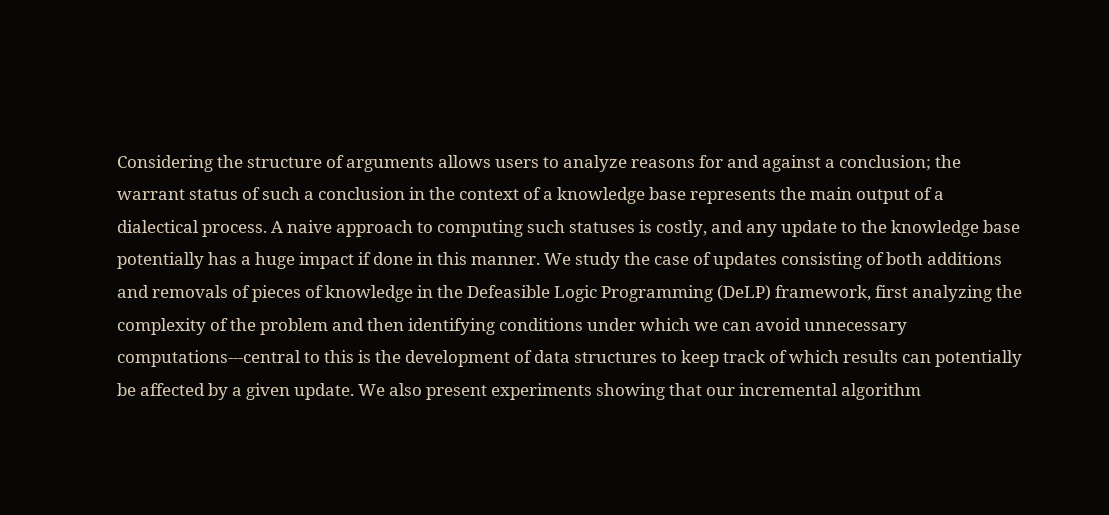Considering the structure of arguments allows users to analyze reasons for and against a conclusion; the warrant status of such a conclusion in the context of a knowledge base represents the main output of a dialectical process. A naive approach to computing such statuses is costly, and any update to the knowledge base potentially has a huge impact if done in this manner. We study the case of updates consisting of both additions and removals of pieces of knowledge in the Defeasible Logic Programming (DeLP) framework, first analyzing the complexity of the problem and then identifying conditions under which we can avoid unnecessary computations---central to this is the development of data structures to keep track of which results can potentially be affected by a given update. We also present experiments showing that our incremental algorithm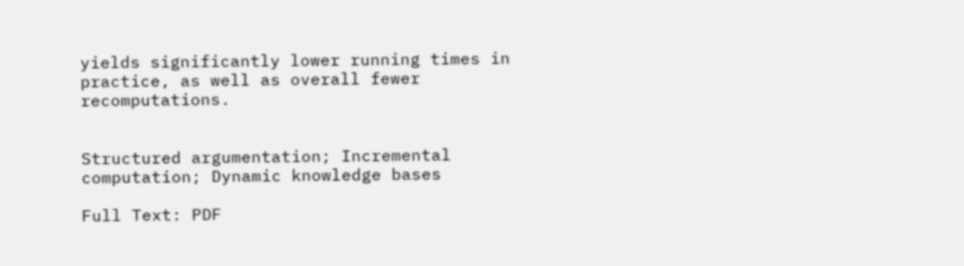yields significantly lower running times in practice, as well as overall fewer recomputations.


Structured argumentation; Incremental computation; Dynamic knowledge bases

Full Text: PDF